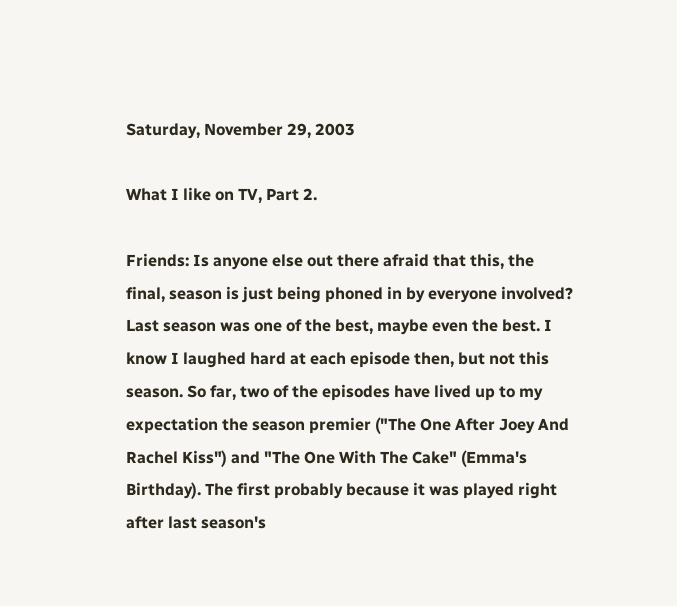Saturday, November 29, 2003

What I like on TV, Part 2.

Friends: Is anyone else out there afraid that this, the final, season is just being phoned in by everyone involved? Last season was one of the best, maybe even the best. I know I laughed hard at each episode then, but not this season. So far, two of the episodes have lived up to my expectation the season premier ("The One After Joey And Rachel Kiss") and "The One With The Cake" (Emma's Birthday). The first probably because it was played right after last season's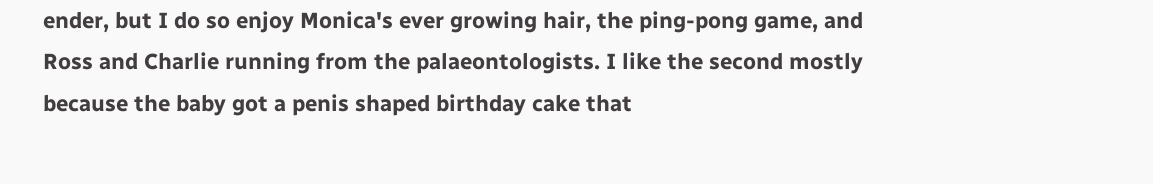ender, but I do so enjoy Monica's ever growing hair, the ping-pong game, and Ross and Charlie running from the palaeontologists. I like the second mostly because the baby got a penis shaped birthday cake that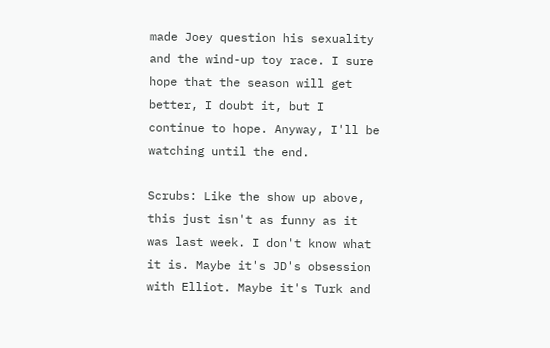made Joey question his sexuality and the wind-up toy race. I sure hope that the season will get better, I doubt it, but I continue to hope. Anyway, I'll be watching until the end.

Scrubs: Like the show up above, this just isn't as funny as it was last week. I don't know what it is. Maybe it's JD's obsession with Elliot. Maybe it's Turk and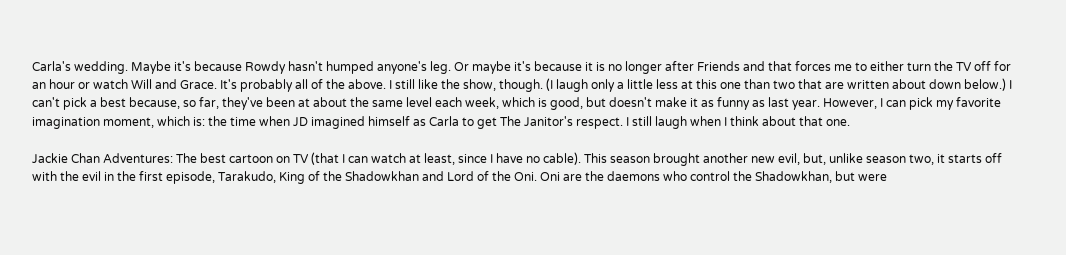Carla's wedding. Maybe it's because Rowdy hasn't humped anyone's leg. Or maybe it's because it is no longer after Friends and that forces me to either turn the TV off for an hour or watch Will and Grace. It's probably all of the above. I still like the show, though. (I laugh only a little less at this one than two that are written about down below.) I can't pick a best because, so far, they've been at about the same level each week, which is good, but doesn't make it as funny as last year. However, I can pick my favorite imagination moment, which is: the time when JD imagined himself as Carla to get The Janitor's respect. I still laugh when I think about that one.

Jackie Chan Adventures: The best cartoon on TV (that I can watch at least, since I have no cable). This season brought another new evil, but, unlike season two, it starts off with the evil in the first episode, Tarakudo, King of the Shadowkhan and Lord of the Oni. Oni are the daemons who control the Shadowkhan, but were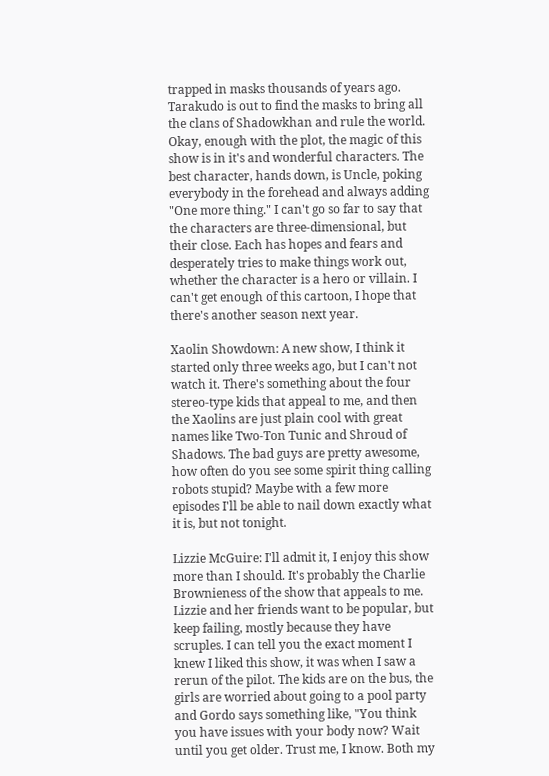trapped in masks thousands of years ago. Tarakudo is out to find the masks to bring all the clans of Shadowkhan and rule the world. Okay, enough with the plot, the magic of this show is in it's and wonderful characters. The best character, hands down, is Uncle, poking everybody in the forehead and always adding "One more thing." I can't go so far to say that the characters are three-dimensional, but their close. Each has hopes and fears and desperately tries to make things work out, whether the character is a hero or villain. I can't get enough of this cartoon, I hope that there's another season next year.

Xaolin Showdown: A new show, I think it started only three weeks ago, but I can't not watch it. There's something about the four stereo-type kids that appeal to me, and then the Xaolins are just plain cool with great names like Two-Ton Tunic and Shroud of Shadows. The bad guys are pretty awesome, how often do you see some spirit thing calling robots stupid? Maybe with a few more episodes I'll be able to nail down exactly what it is, but not tonight.

Lizzie McGuire: I'll admit it, I enjoy this show more than I should. It's probably the Charlie Brownieness of the show that appeals to me. Lizzie and her friends want to be popular, but keep failing, mostly because they have scruples. I can tell you the exact moment I knew I liked this show, it was when I saw a rerun of the pilot. The kids are on the bus, the girls are worried about going to a pool party and Gordo says something like, "You think you have issues with your body now? Wait until you get older. Trust me, I know. Both my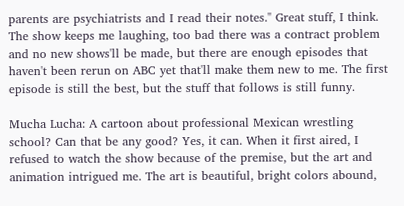parents are psychiatrists and I read their notes." Great stuff, I think. The show keeps me laughing, too bad there was a contract problem and no new shows'll be made, but there are enough episodes that haven't been rerun on ABC yet that'll make them new to me. The first episode is still the best, but the stuff that follows is still funny.

Mucha Lucha: A cartoon about professional Mexican wrestling school? Can that be any good? Yes, it can. When it first aired, I refused to watch the show because of the premise, but the art and animation intrigued me. The art is beautiful, bright colors abound,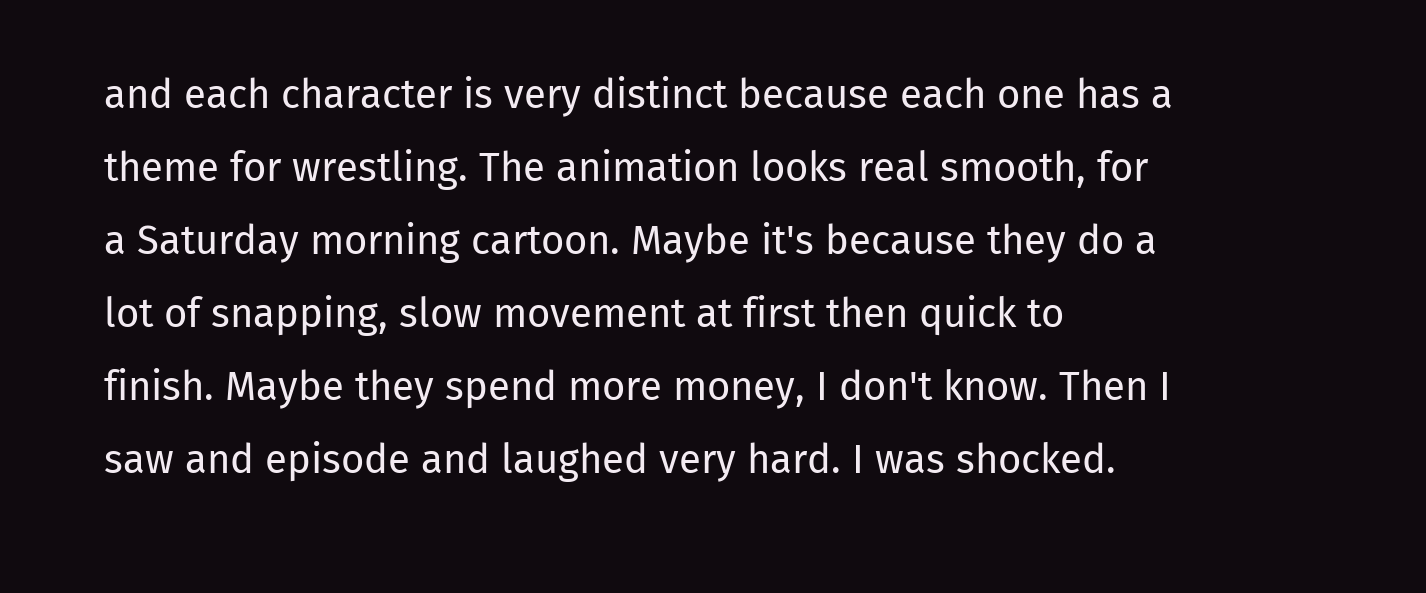and each character is very distinct because each one has a theme for wrestling. The animation looks real smooth, for a Saturday morning cartoon. Maybe it's because they do a lot of snapping, slow movement at first then quick to finish. Maybe they spend more money, I don't know. Then I saw and episode and laughed very hard. I was shocked.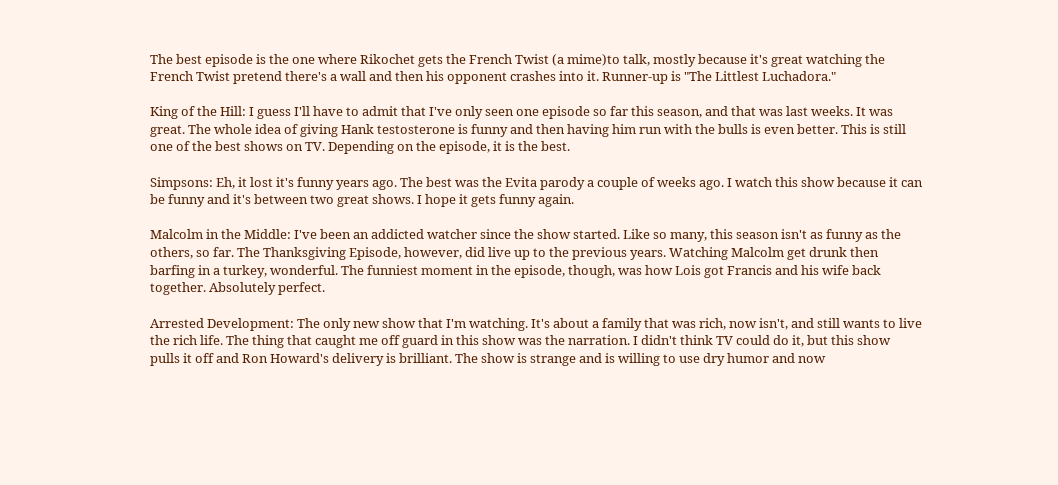The best episode is the one where Rikochet gets the French Twist (a mime)to talk, mostly because it's great watching the French Twist pretend there's a wall and then his opponent crashes into it. Runner-up is "The Littlest Luchadora."

King of the Hill: I guess I'll have to admit that I've only seen one episode so far this season, and that was last weeks. It was great. The whole idea of giving Hank testosterone is funny and then having him run with the bulls is even better. This is still one of the best shows on TV. Depending on the episode, it is the best.

Simpsons: Eh, it lost it's funny years ago. The best was the Evita parody a couple of weeks ago. I watch this show because it can be funny and it's between two great shows. I hope it gets funny again.

Malcolm in the Middle: I've been an addicted watcher since the show started. Like so many, this season isn't as funny as the others, so far. The Thanksgiving Episode, however, did live up to the previous years. Watching Malcolm get drunk then barfing in a turkey, wonderful. The funniest moment in the episode, though, was how Lois got Francis and his wife back together. Absolutely perfect.

Arrested Development: The only new show that I'm watching. It's about a family that was rich, now isn't, and still wants to live the rich life. The thing that caught me off guard in this show was the narration. I didn't think TV could do it, but this show pulls it off and Ron Howard's delivery is brilliant. The show is strange and is willing to use dry humor and now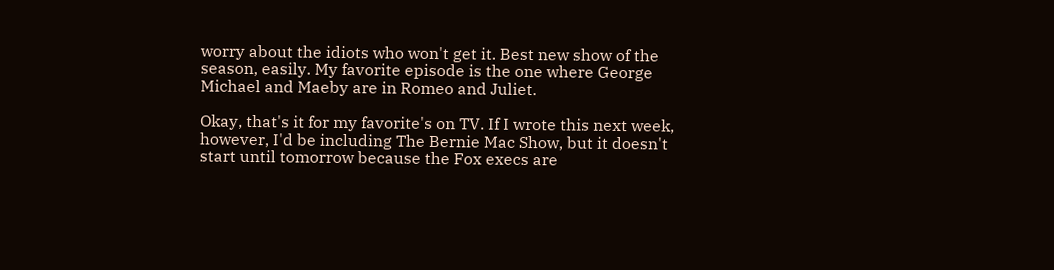worry about the idiots who won't get it. Best new show of the season, easily. My favorite episode is the one where George Michael and Maeby are in Romeo and Juliet.

Okay, that's it for my favorite's on TV. If I wrote this next week, however, I'd be including The Bernie Mac Show, but it doesn't start until tomorrow because the Fox execs are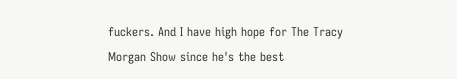fuckers. And I have high hope for The Tracy Morgan Show since he's the best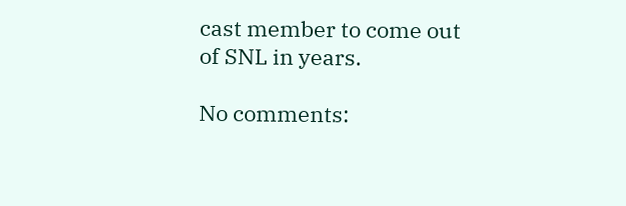cast member to come out of SNL in years.

No comments: